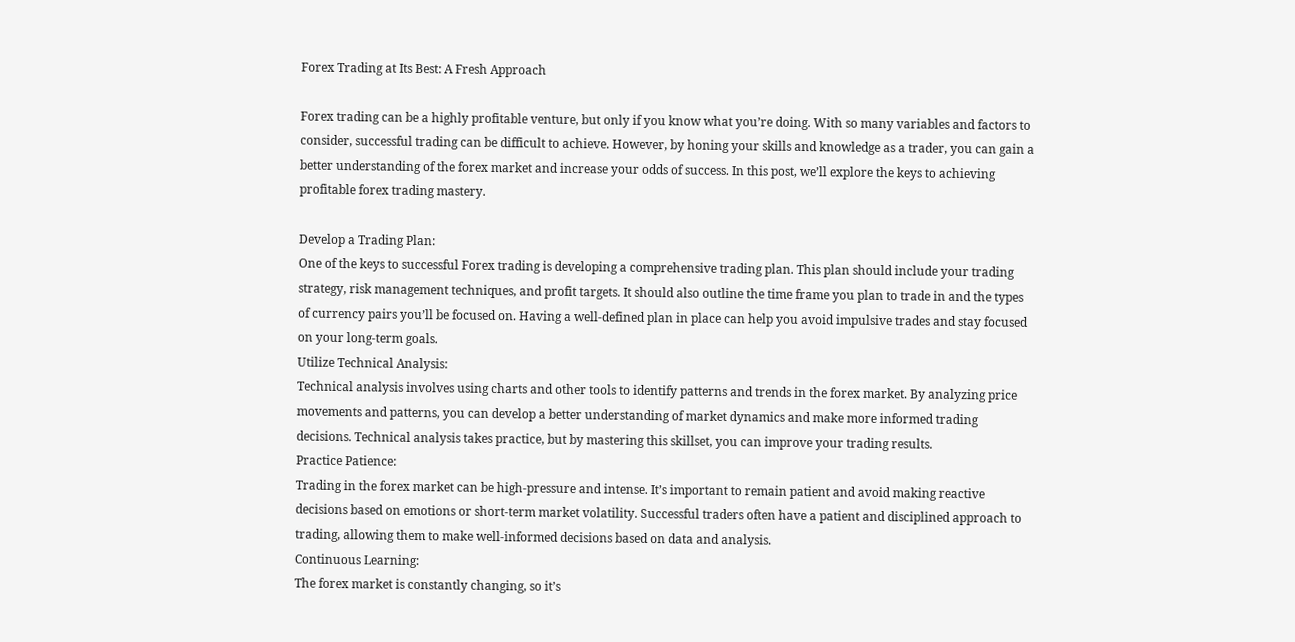Forex Trading at Its Best: A Fresh Approach

Forex trading can be a highly profitable venture, but only if you know what you’re doing. With so many variables and factors to consider, successful trading can be difficult to achieve. However, by honing your skills and knowledge as a trader, you can gain a better understanding of the forex market and increase your odds of success. In this post, we’ll explore the keys to achieving profitable forex trading mastery.

Develop a Trading Plan:
One of the keys to successful Forex trading is developing a comprehensive trading plan. This plan should include your trading strategy, risk management techniques, and profit targets. It should also outline the time frame you plan to trade in and the types of currency pairs you’ll be focused on. Having a well-defined plan in place can help you avoid impulsive trades and stay focused on your long-term goals.
Utilize Technical Analysis:
Technical analysis involves using charts and other tools to identify patterns and trends in the forex market. By analyzing price movements and patterns, you can develop a better understanding of market dynamics and make more informed trading decisions. Technical analysis takes practice, but by mastering this skillset, you can improve your trading results.
Practice Patience:
Trading in the forex market can be high-pressure and intense. It’s important to remain patient and avoid making reactive decisions based on emotions or short-term market volatility. Successful traders often have a patient and disciplined approach to trading, allowing them to make well-informed decisions based on data and analysis.
Continuous Learning:
The forex market is constantly changing, so it’s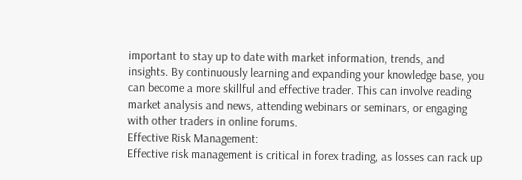important to stay up to date with market information, trends, and insights. By continuously learning and expanding your knowledge base, you can become a more skillful and effective trader. This can involve reading market analysis and news, attending webinars or seminars, or engaging with other traders in online forums.
Effective Risk Management:
Effective risk management is critical in forex trading, as losses can rack up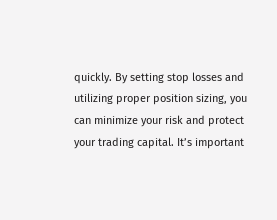quickly. By setting stop losses and utilizing proper position sizing, you can minimize your risk and protect your trading capital. It’s important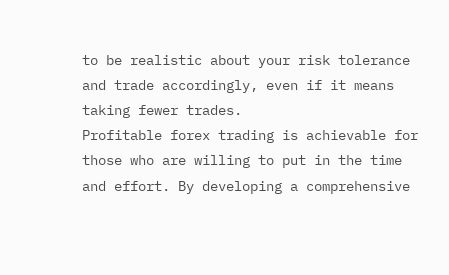to be realistic about your risk tolerance and trade accordingly, even if it means taking fewer trades.
Profitable forex trading is achievable for those who are willing to put in the time and effort. By developing a comprehensive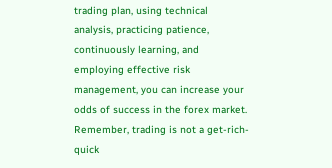trading plan, using technical analysis, practicing patience, continuously learning, and employing effective risk management, you can increase your odds of success in the forex market. Remember, trading is not a get-rich-quick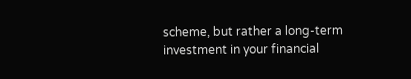scheme, but rather a long-term investment in your financial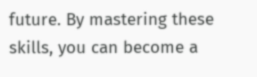future. By mastering these skills, you can become a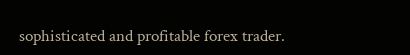sophisticated and profitable forex trader.